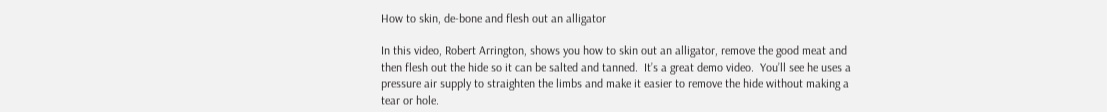How to skin, de-bone and flesh out an alligator

In this video, Robert Arrington, shows you how to skin out an alligator, remove the good meat and then flesh out the hide so it can be salted and tanned.  It’s a great demo video.  You’ll see he uses a pressure air supply to straighten the limbs and make it easier to remove the hide without making a tear or hole.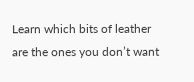Learn which bits of leather are the ones you don’t want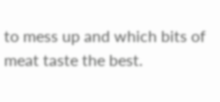to mess up and which bits of meat taste the best.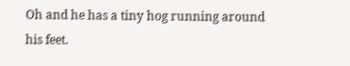Oh and he has a tiny hog running around his feet.